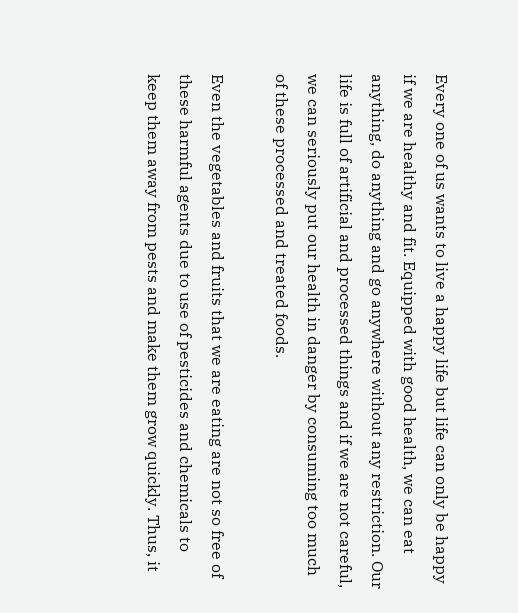Every one of us wants to live a happy life but life can only be happy if we are healthy and fit. Equipped with good health, we can eat anything, do anything and go anywhere without any restriction. Our life is full of artificial and processed things and if we are not careful, we can seriously put our health in danger by consuming too much of these processed and treated foods.

Even the vegetables and fruits that we are eating are not so free of these harmful agents due to use of pesticides and chemicals to keep them away from pests and make them grow quickly. Thus, it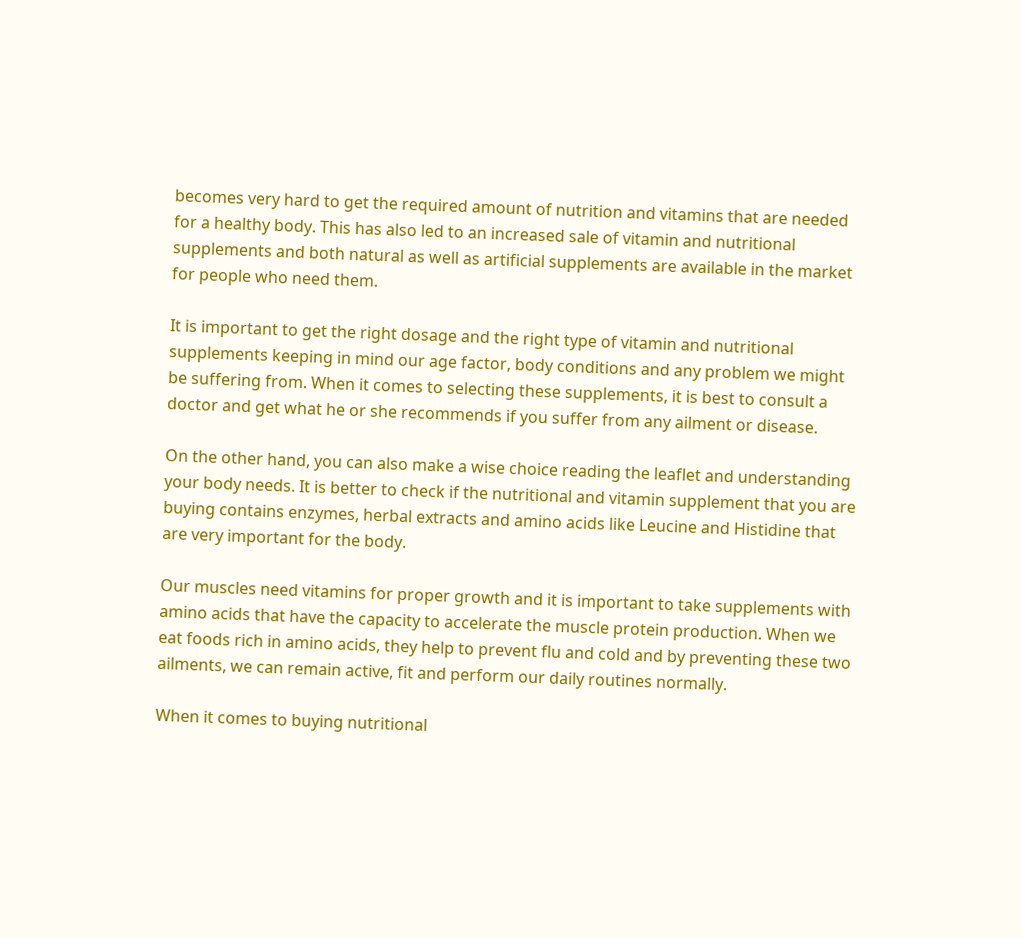becomes very hard to get the required amount of nutrition and vitamins that are needed for a healthy body. This has also led to an increased sale of vitamin and nutritional supplements and both natural as well as artificial supplements are available in the market for people who need them.

It is important to get the right dosage and the right type of vitamin and nutritional supplements keeping in mind our age factor, body conditions and any problem we might be suffering from. When it comes to selecting these supplements, it is best to consult a doctor and get what he or she recommends if you suffer from any ailment or disease.

On the other hand, you can also make a wise choice reading the leaflet and understanding your body needs. It is better to check if the nutritional and vitamin supplement that you are buying contains enzymes, herbal extracts and amino acids like Leucine and Histidine that are very important for the body.

Our muscles need vitamins for proper growth and it is important to take supplements with amino acids that have the capacity to accelerate the muscle protein production. When we eat foods rich in amino acids, they help to prevent flu and cold and by preventing these two ailments, we can remain active, fit and perform our daily routines normally.

When it comes to buying nutritional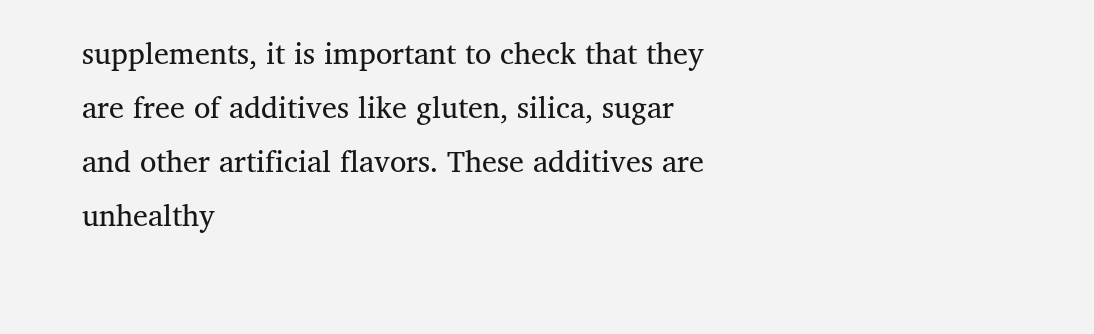supplements, it is important to check that they are free of additives like gluten, silica, sugar and other artificial flavors. These additives are unhealthy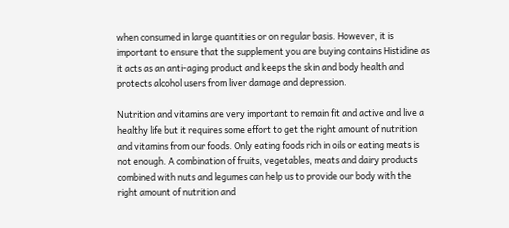when consumed in large quantities or on regular basis. However, it is important to ensure that the supplement you are buying contains Histidine as it acts as an anti-aging product and keeps the skin and body health and protects alcohol users from liver damage and depression.

Nutrition and vitamins are very important to remain fit and active and live a healthy life but it requires some effort to get the right amount of nutrition and vitamins from our foods. Only eating foods rich in oils or eating meats is not enough. A combination of fruits, vegetables, meats and dairy products combined with nuts and legumes can help us to provide our body with the right amount of nutrition and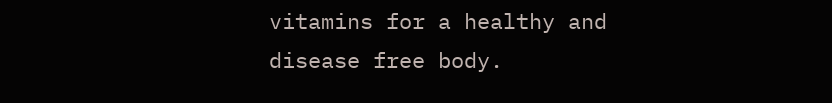vitamins for a healthy and disease free body.